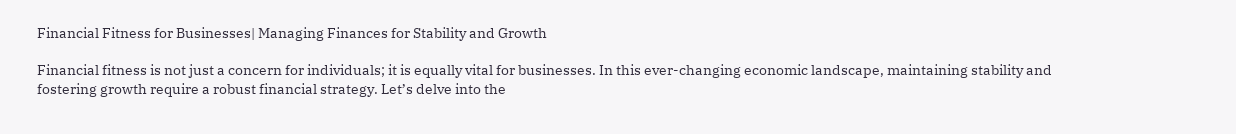Financial Fitness for Businesses| Managing Finances for Stability and Growth

Financial fitness is not just a concern for individuals; it is equally vital for businesses. In this ever-changing economic landscape, maintaining stability and fostering growth require a robust financial strategy. Let’s delve into the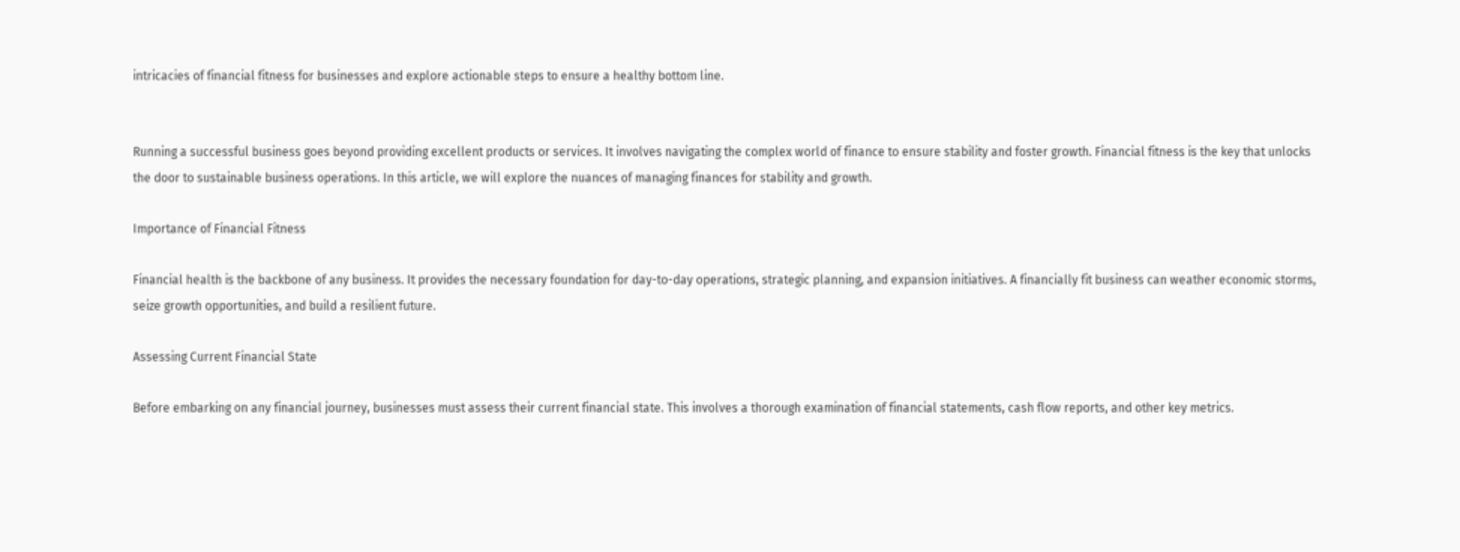intricacies of financial fitness for businesses and explore actionable steps to ensure a healthy bottom line.


Running a successful business goes beyond providing excellent products or services. It involves navigating the complex world of finance to ensure stability and foster growth. Financial fitness is the key that unlocks the door to sustainable business operations. In this article, we will explore the nuances of managing finances for stability and growth.

Importance of Financial Fitness

Financial health is the backbone of any business. It provides the necessary foundation for day-to-day operations, strategic planning, and expansion initiatives. A financially fit business can weather economic storms, seize growth opportunities, and build a resilient future.

Assessing Current Financial State

Before embarking on any financial journey, businesses must assess their current financial state. This involves a thorough examination of financial statements, cash flow reports, and other key metrics.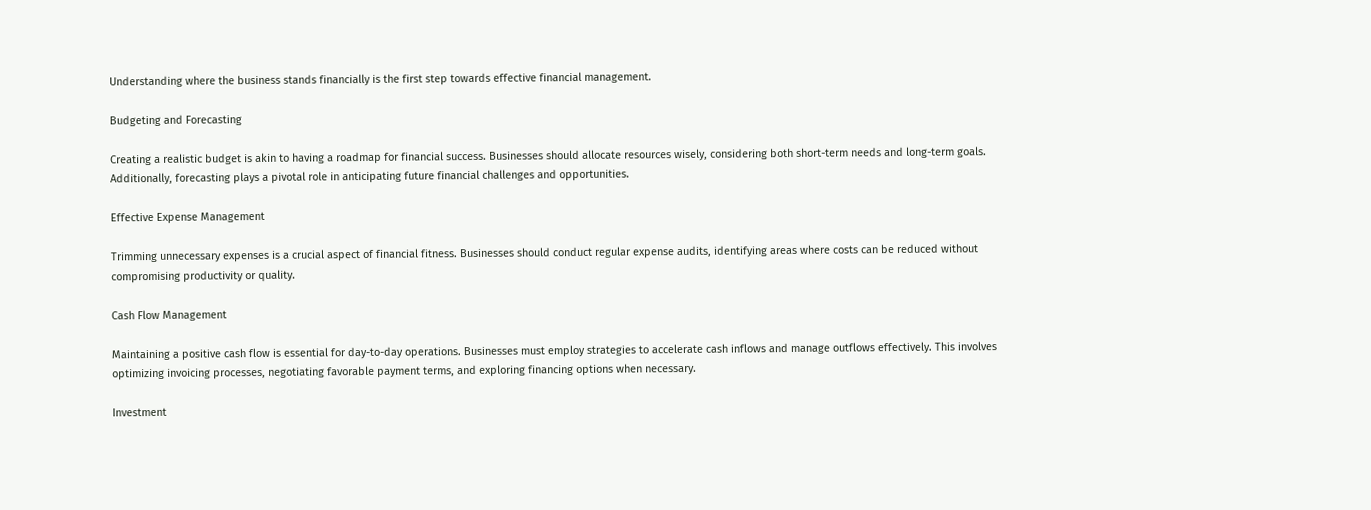Understanding where the business stands financially is the first step towards effective financial management.

Budgeting and Forecasting

Creating a realistic budget is akin to having a roadmap for financial success. Businesses should allocate resources wisely, considering both short-term needs and long-term goals. Additionally, forecasting plays a pivotal role in anticipating future financial challenges and opportunities.

Effective Expense Management

Trimming unnecessary expenses is a crucial aspect of financial fitness. Businesses should conduct regular expense audits, identifying areas where costs can be reduced without compromising productivity or quality.

Cash Flow Management

Maintaining a positive cash flow is essential for day-to-day operations. Businesses must employ strategies to accelerate cash inflows and manage outflows effectively. This involves optimizing invoicing processes, negotiating favorable payment terms, and exploring financing options when necessary.

Investment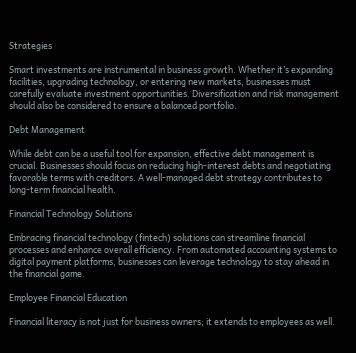Strategies

Smart investments are instrumental in business growth. Whether it’s expanding facilities, upgrading technology, or entering new markets, businesses must carefully evaluate investment opportunities. Diversification and risk management should also be considered to ensure a balanced portfolio.

Debt Management

While debt can be a useful tool for expansion, effective debt management is crucial. Businesses should focus on reducing high-interest debts and negotiating favorable terms with creditors. A well-managed debt strategy contributes to long-term financial health.

Financial Technology Solutions

Embracing financial technology (fintech) solutions can streamline financial processes and enhance overall efficiency. From automated accounting systems to digital payment platforms, businesses can leverage technology to stay ahead in the financial game.

Employee Financial Education

Financial literacy is not just for business owners; it extends to employees as well.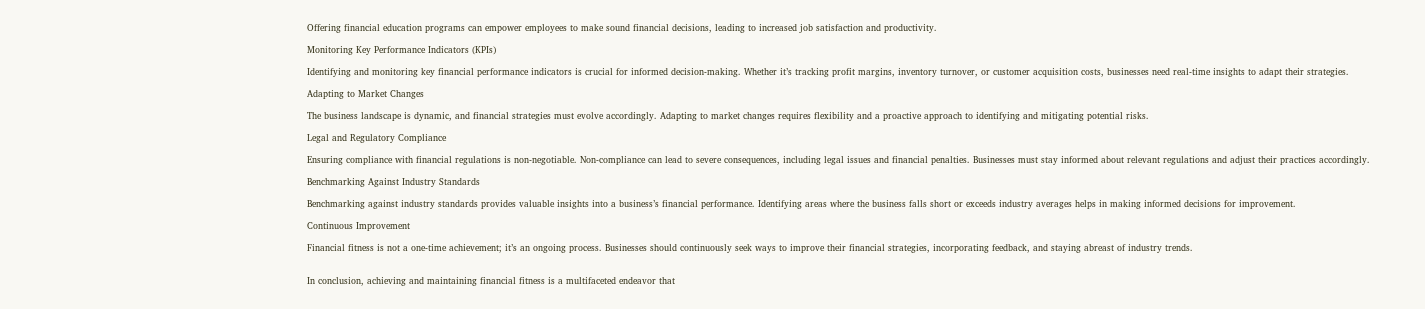Offering financial education programs can empower employees to make sound financial decisions, leading to increased job satisfaction and productivity.

Monitoring Key Performance Indicators (KPIs)

Identifying and monitoring key financial performance indicators is crucial for informed decision-making. Whether it’s tracking profit margins, inventory turnover, or customer acquisition costs, businesses need real-time insights to adapt their strategies.

Adapting to Market Changes

The business landscape is dynamic, and financial strategies must evolve accordingly. Adapting to market changes requires flexibility and a proactive approach to identifying and mitigating potential risks.

Legal and Regulatory Compliance

Ensuring compliance with financial regulations is non-negotiable. Non-compliance can lead to severe consequences, including legal issues and financial penalties. Businesses must stay informed about relevant regulations and adjust their practices accordingly.

Benchmarking Against Industry Standards

Benchmarking against industry standards provides valuable insights into a business’s financial performance. Identifying areas where the business falls short or exceeds industry averages helps in making informed decisions for improvement.

Continuous Improvement

Financial fitness is not a one-time achievement; it’s an ongoing process. Businesses should continuously seek ways to improve their financial strategies, incorporating feedback, and staying abreast of industry trends.


In conclusion, achieving and maintaining financial fitness is a multifaceted endeavor that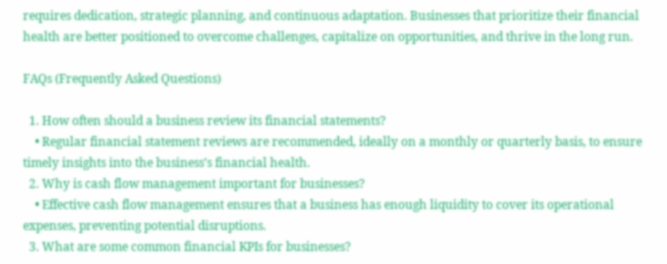requires dedication, strategic planning, and continuous adaptation. Businesses that prioritize their financial health are better positioned to overcome challenges, capitalize on opportunities, and thrive in the long run.

FAQs (Frequently Asked Questions)

  1. How often should a business review its financial statements?
    • Regular financial statement reviews are recommended, ideally on a monthly or quarterly basis, to ensure timely insights into the business’s financial health.
  2. Why is cash flow management important for businesses?
    • Effective cash flow management ensures that a business has enough liquidity to cover its operational expenses, preventing potential disruptions.
  3. What are some common financial KPIs for businesses?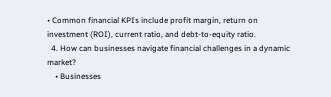• Common financial KPIs include profit margin, return on investment (ROI), current ratio, and debt-to-equity ratio.
  4. How can businesses navigate financial challenges in a dynamic market?
    • Businesses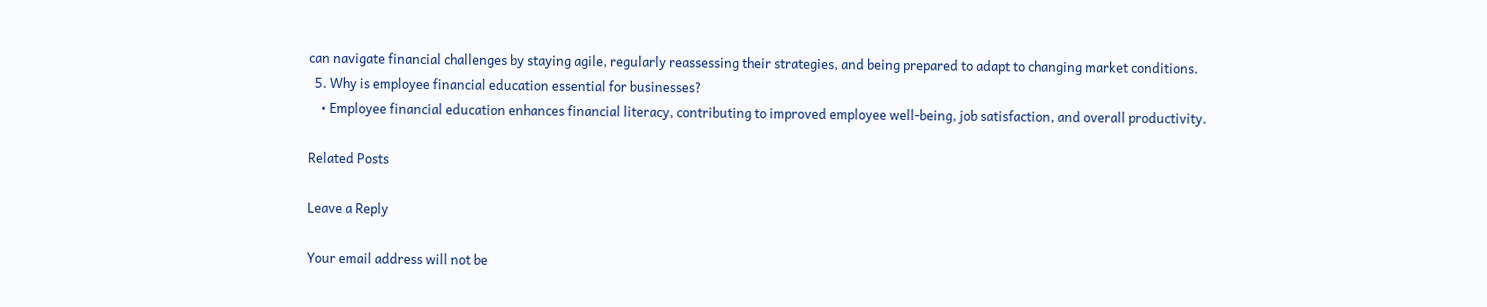can navigate financial challenges by staying agile, regularly reassessing their strategies, and being prepared to adapt to changing market conditions.
  5. Why is employee financial education essential for businesses?
    • Employee financial education enhances financial literacy, contributing to improved employee well-being, job satisfaction, and overall productivity.

Related Posts

Leave a Reply

Your email address will not be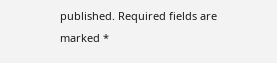published. Required fields are marked *